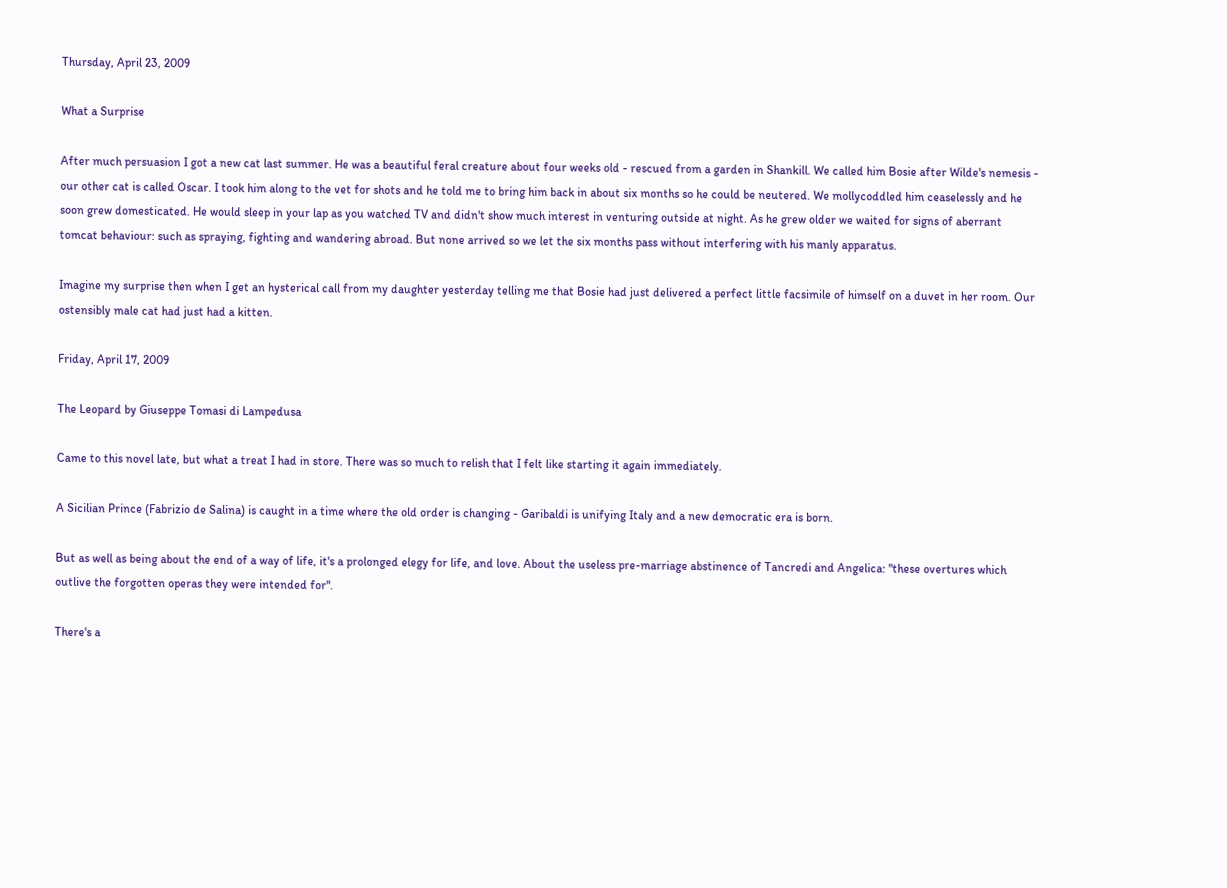Thursday, April 23, 2009

What a Surprise

After much persuasion I got a new cat last summer. He was a beautiful feral creature about four weeks old - rescued from a garden in Shankill. We called him Bosie after Wilde's nemesis - our other cat is called Oscar. I took him along to the vet for shots and he told me to bring him back in about six months so he could be neutered. We mollycoddled him ceaselessly and he soon grew domesticated. He would sleep in your lap as you watched TV and didn't show much interest in venturing outside at night. As he grew older we waited for signs of aberrant tomcat behaviour: such as spraying, fighting and wandering abroad. But none arrived so we let the six months pass without interfering with his manly apparatus.

Imagine my surprise then when I get an hysterical call from my daughter yesterday telling me that Bosie had just delivered a perfect little facsimile of himself on a duvet in her room. Our ostensibly male cat had just had a kitten.

Friday, April 17, 2009

The Leopard by Giuseppe Tomasi di Lampedusa

Came to this novel late, but what a treat I had in store. There was so much to relish that I felt like starting it again immediately.

A Sicilian Prince (Fabrizio de Salina) is caught in a time where the old order is changing - Garibaldi is unifying Italy and a new democratic era is born.

But as well as being about the end of a way of life, it's a prolonged elegy for life, and love. About the useless pre-marriage abstinence of Tancredi and Angelica: "these overtures which outlive the forgotten operas they were intended for".

There's a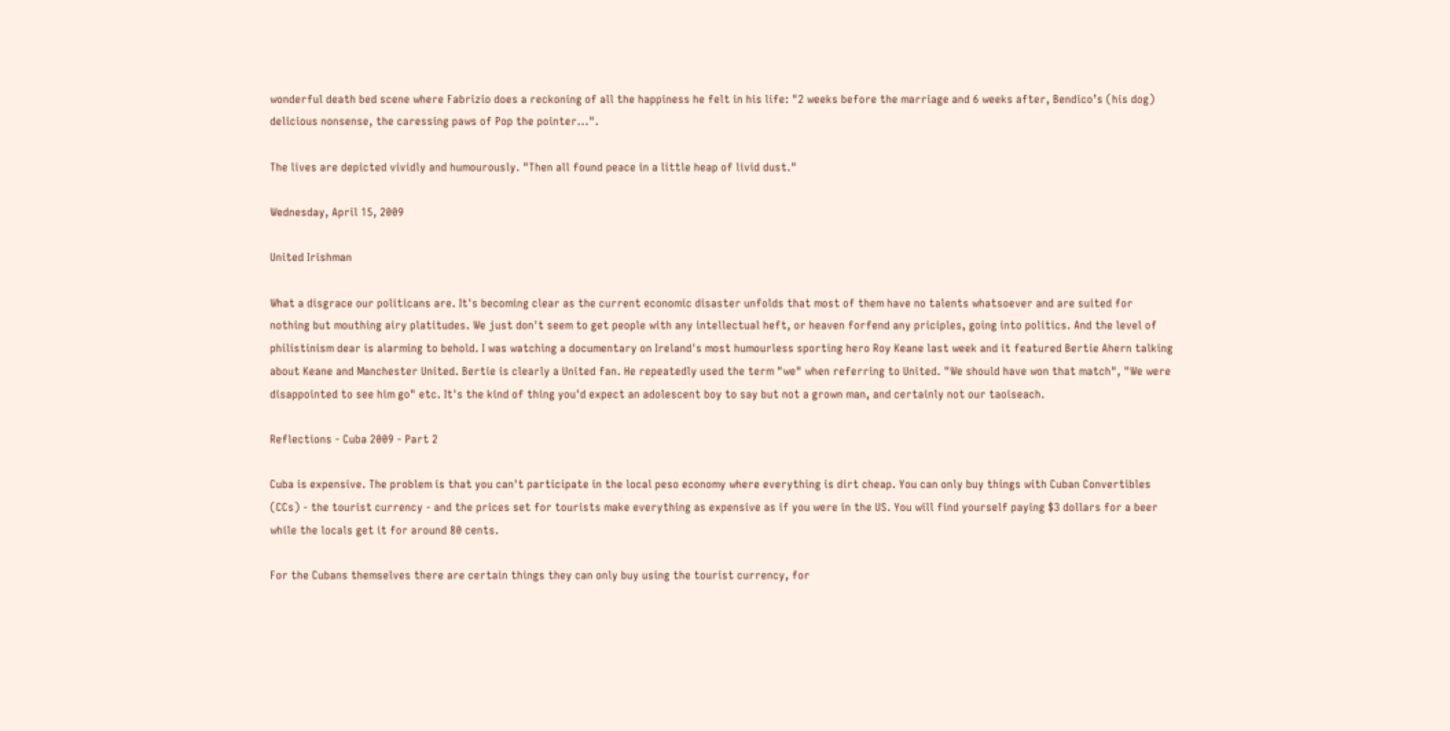wonderful death bed scene where Fabrizio does a reckoning of all the happiness he felt in his life: "2 weeks before the marriage and 6 weeks after, Bendico’s (his dog) delicious nonsense, the caressing paws of Pop the pointer...".

The lives are depicted vividly and humourously. "Then all found peace in a little heap of livid dust."

Wednesday, April 15, 2009

United Irishman

What a disgrace our politicans are. It's becoming clear as the current economic disaster unfolds that most of them have no talents whatsoever and are suited for nothing but mouthing airy platitudes. We just don't seem to get people with any intellectual heft, or heaven forfend any priciples, going into politics. And the level of philistinism dear is alarming to behold. I was watching a documentary on Ireland's most humourless sporting hero Roy Keane last week and it featured Bertie Ahern talking about Keane and Manchester United. Bertie is clearly a United fan. He repeatedly used the term "we" when referring to United. "We should have won that match", "We were disappointed to see him go" etc. It's the kind of thing you'd expect an adolescent boy to say but not a grown man, and certainly not our taoiseach.

Reflections - Cuba 2009 - Part 2

Cuba is expensive. The problem is that you can't participate in the local peso economy where everything is dirt cheap. You can only buy things with Cuban Convertibles (CCs) - the tourist currency - and the prices set for tourists make everything as expensive as if you were in the US. You will find yourself paying $3 dollars for a beer while the locals get it for around 80 cents.

For the Cubans themselves there are certain things they can only buy using the tourist currency, for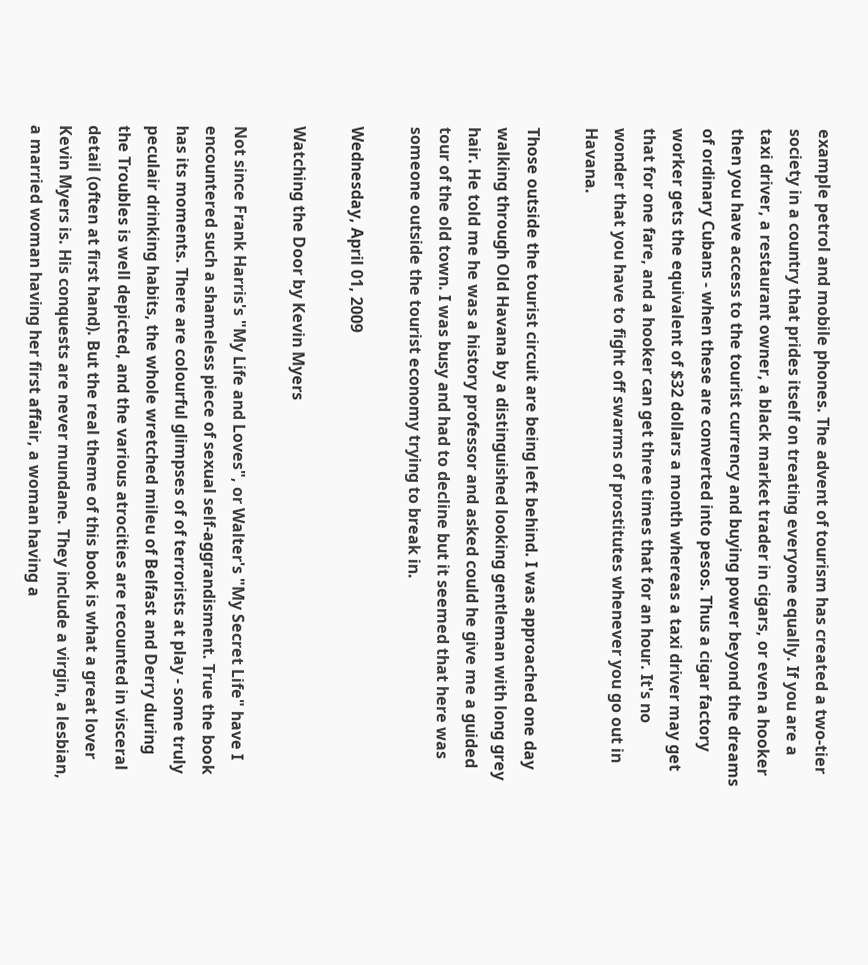example petrol and mobile phones. The advent of tourism has created a two-tier society in a country that prides itself on treating everyone equally. If you are a taxi driver, a restaurant owner, a black market trader in cigars, or even a hooker then you have access to the tourist currency and buying power beyond the dreams of ordinary Cubans - when these are converted into pesos. Thus a cigar factory worker gets the equivalent of $32 dollars a month whereas a taxi driver may get that for one fare, and a hooker can get three times that for an hour. It's no wonder that you have to fight off swarms of prostitutes whenever you go out in Havana.

Those outside the tourist circuit are being left behind. I was approached one day walking through Old Havana by a distinguished looking gentleman with long grey hair. He told me he was a history professor and asked could he give me a guided tour of the old town. I was busy and had to decline but it seemed that here was someone outside the tourist economy trying to break in.

Wednesday, April 01, 2009

Watching the Door by Kevin Myers

Not since Frank Harris's "My Life and Loves", or Walter's "My Secret Life" have I encountered such a shameless piece of sexual self-aggrandisment. True the book has its moments. There are colourful glimpses of of terrorists at play - some truly peculair drinking habits, the whole wretched mileu of Belfast and Derry during the Troubles is well depicted, and the various atrocities are recounted in visceral detail (often at first hand). But the real theme of this book is what a great lover Kevin Myers is. His conquests are never mundane. They include a virgin, a lesbian, a married woman having her first affair, a woman having a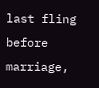last fling before marriage,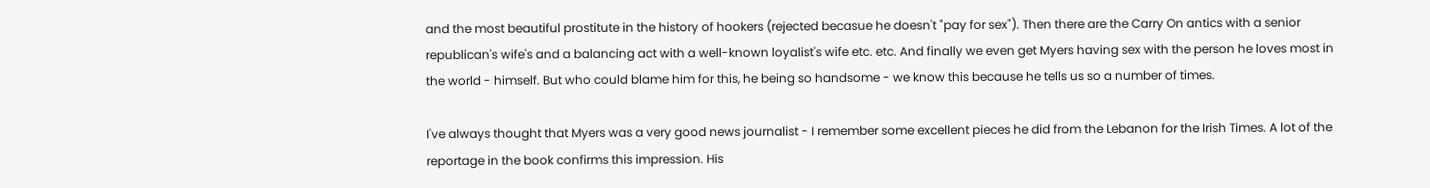and the most beautiful prostitute in the history of hookers (rejected becasue he doesn't "pay for sex"). Then there are the Carry On antics with a senior republican's wife's and a balancing act with a well-known loyalist's wife etc. etc. And finally we even get Myers having sex with the person he loves most in the world - himself. But who could blame him for this, he being so handsome - we know this because he tells us so a number of times.

I've always thought that Myers was a very good news journalist - I remember some excellent pieces he did from the Lebanon for the Irish Times. A lot of the reportage in the book confirms this impression. His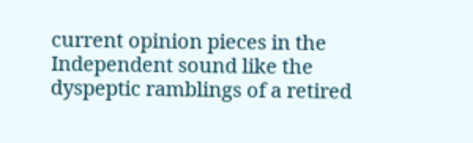current opinion pieces in the Independent sound like the dyspeptic ramblings of a retired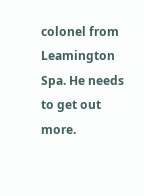colonel from Leamington Spa. He needs to get out more.